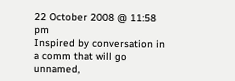22 October 2008 @ 11:58 pm
Inspired by conversation in a comm that will go unnamed,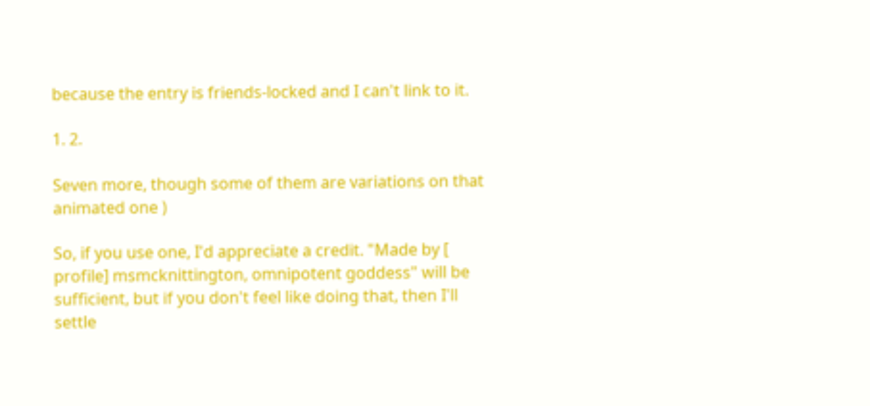because the entry is friends-locked and I can't link to it.

1. 2.

Seven more, though some of them are variations on that animated one )

So, if you use one, I'd appreciate a credit. "Made by [ profile] msmcknittington, omnipotent goddess" will be sufficient, but if you don't feel like doing that, then I'll settle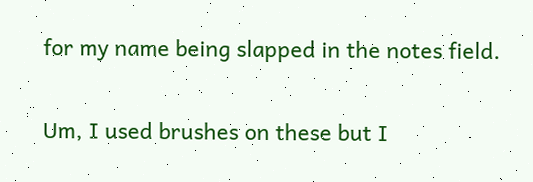for my name being slapped in the notes field.

Um, I used brushes on these but I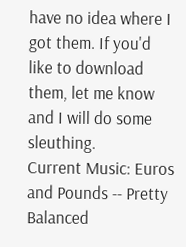have no idea where I got them. If you'd like to download them, let me know and I will do some sleuthing.
Current Music: Euros and Pounds -- Pretty Balanced